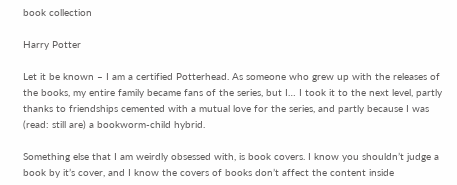book collection

Harry Potter

Let it be known – I am a certified Potterhead. As someone who grew up with the releases of the books, my entire family became fans of the series, but I… I took it to the next level, partly thanks to friendships cemented with a mutual love for the series, and partly because I was (read: still are) a bookworm-child hybrid.

Something else that I am weirdly obsessed with, is book covers. I know you shouldn’t judge a book by it’s cover, and I know the covers of books don’t affect the content inside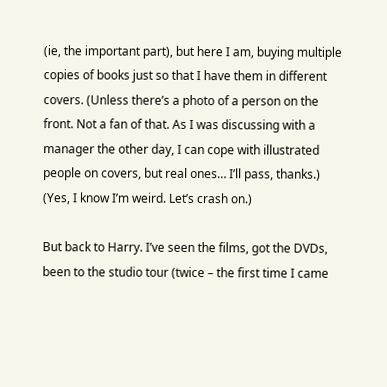(ie, the important part), but here I am, buying multiple copies of books just so that I have them in different covers. (Unless there’s a photo of a person on the front. Not a fan of that. As I was discussing with a manager the other day, I can cope with illustrated people on covers, but real ones… I’ll pass, thanks.) (Yes, I know I’m weird. Let’s crash on.)

But back to Harry. I’ve seen the films, got the DVDs, been to the studio tour (twice – the first time I came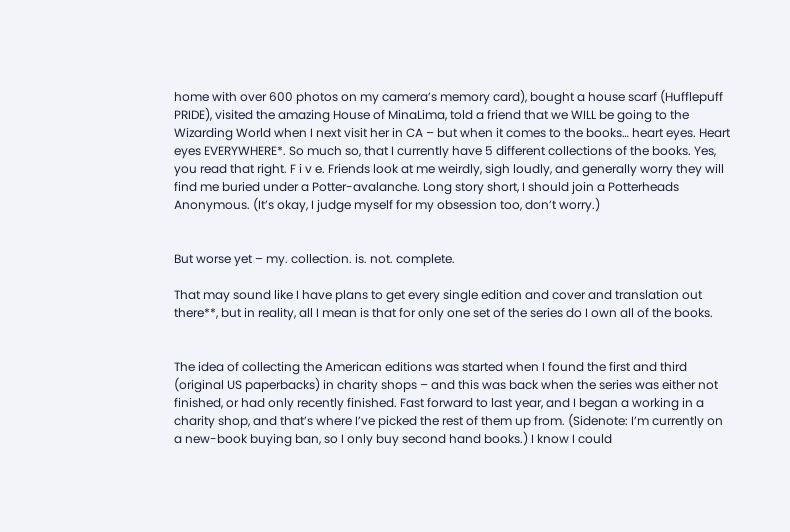home with over 600 photos on my camera’s memory card), bought a house scarf (Hufflepuff PRIDE), visited the amazing House of MinaLima, told a friend that we WILL be going to the Wizarding World when I next visit her in CA – but when it comes to the books… heart eyes. Heart eyes EVERYWHERE*. So much so, that I currently have 5 different collections of the books. Yes, you read that right. F i v e. Friends look at me weirdly, sigh loudly, and generally worry they will find me buried under a Potter-avalanche. Long story short, I should join a Potterheads Anonymous. (It’s okay, I judge myself for my obsession too, don’t worry.)


But worse yet – my. collection. is. not. complete.

That may sound like I have plans to get every single edition and cover and translation out there**, but in reality, all I mean is that for only one set of the series do I own all of the books.


The idea of collecting the American editions was started when I found the first and third (original US paperbacks) in charity shops – and this was back when the series was either not finished, or had only recently finished. Fast forward to last year, and I began a working in a charity shop, and that’s where I’ve picked the rest of them up from. (Sidenote: I’m currently on a new-book buying ban, so I only buy second hand books.) I know I could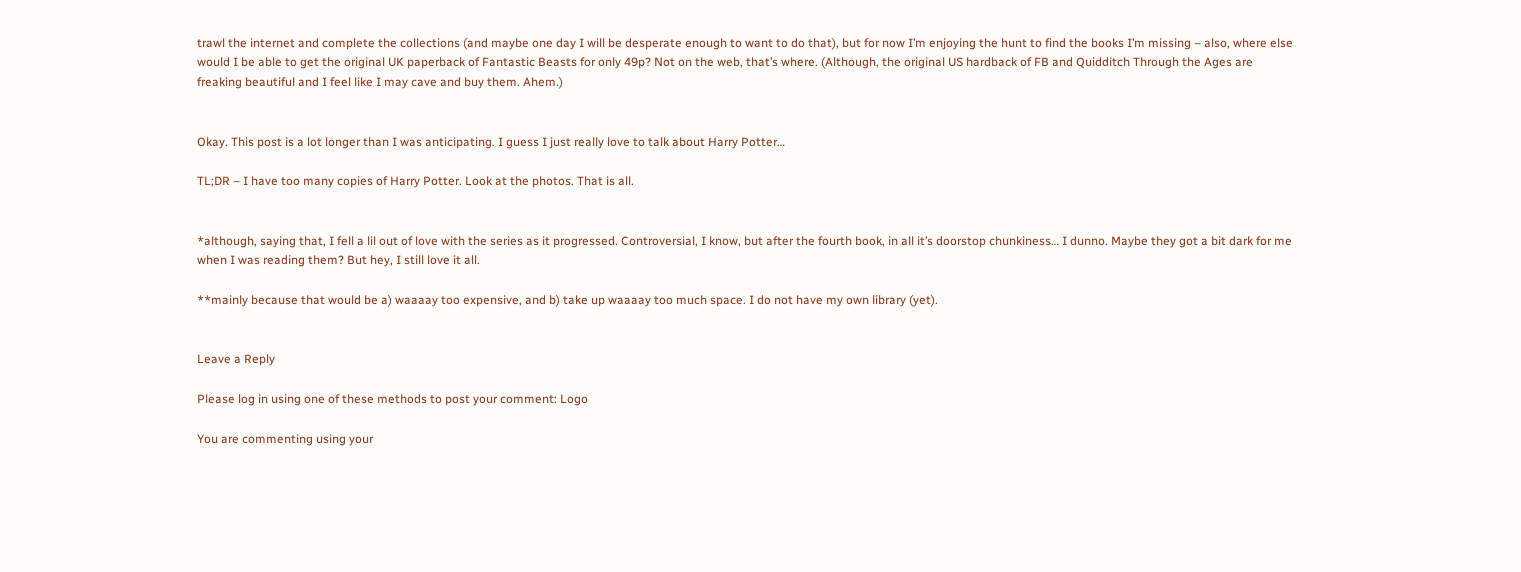trawl the internet and complete the collections (and maybe one day I will be desperate enough to want to do that), but for now I’m enjoying the hunt to find the books I’m missing – also, where else would I be able to get the original UK paperback of Fantastic Beasts for only 49p? Not on the web, that’s where. (Although, the original US hardback of FB and Quidditch Through the Ages are freaking beautiful and I feel like I may cave and buy them. Ahem.)


Okay. This post is a lot longer than I was anticipating. I guess I just really love to talk about Harry Potter…

TL;DR – I have too many copies of Harry Potter. Look at the photos. That is all.


*although, saying that, I fell a lil out of love with the series as it progressed. Controversial, I know, but after the fourth book, in all it’s doorstop chunkiness… I dunno. Maybe they got a bit dark for me when I was reading them? But hey, I still love it all.

**mainly because that would be a) waaaay too expensive, and b) take up waaaay too much space. I do not have my own library (yet).


Leave a Reply

Please log in using one of these methods to post your comment: Logo

You are commenting using your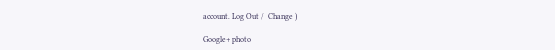account. Log Out /  Change )

Google+ photo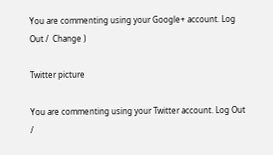You are commenting using your Google+ account. Log Out /  Change )

Twitter picture

You are commenting using your Twitter account. Log Out /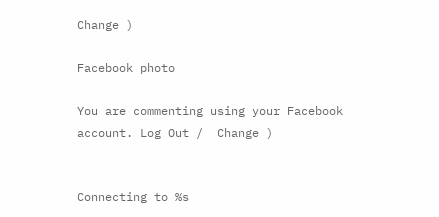Change )

Facebook photo

You are commenting using your Facebook account. Log Out /  Change )


Connecting to %s